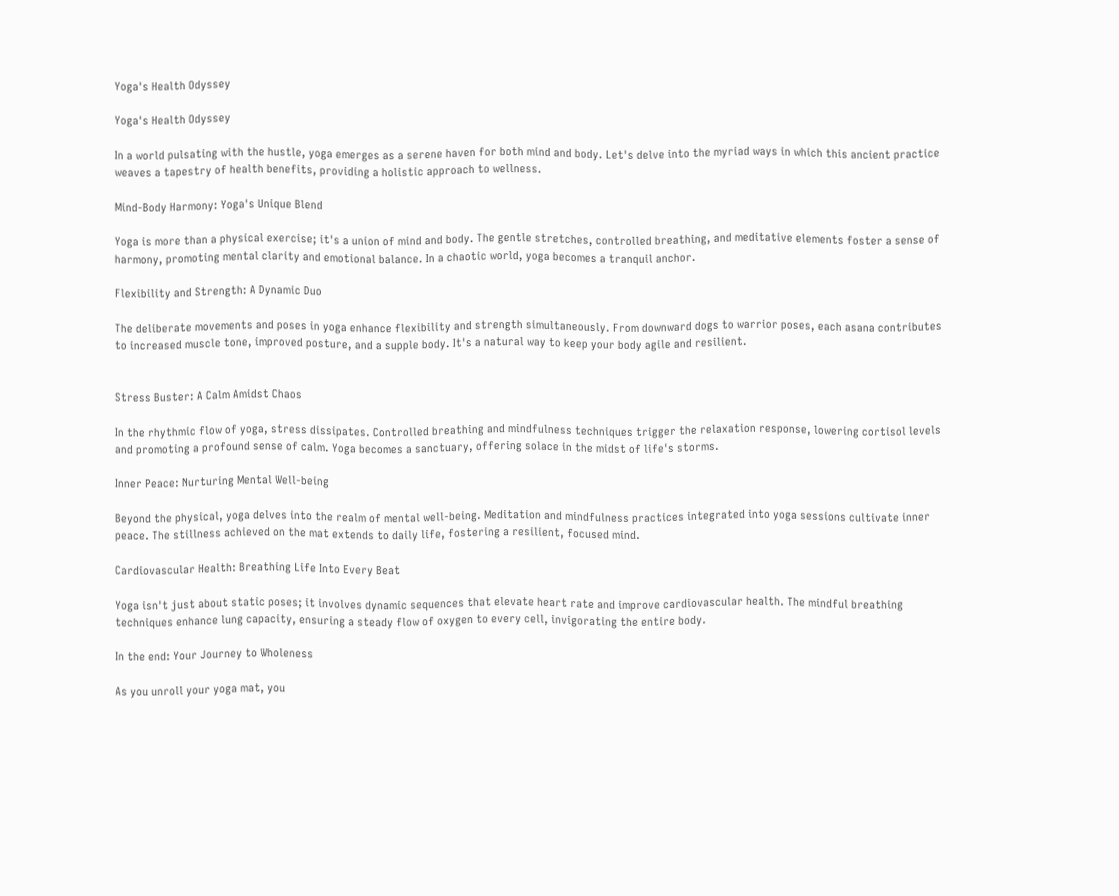Yoga's Health Odyssey

Yoga's Health Odyssey

In a world pulsating with the hustle, yoga emerges as a serene haven for both mind and body. Let's delve into the myriad ways in which this ancient practice weaves a tapestry of health benefits, providing a holistic approach to wellness.

Mind-Body Harmony: Yoga's Unique Blend

Yoga is more than a physical exercise; it's a union of mind and body. The gentle stretches, controlled breathing, and meditative elements foster a sense of harmony, promoting mental clarity and emotional balance. In a chaotic world, yoga becomes a tranquil anchor.

Flexibility and Strength: A Dynamic Duo

The deliberate movements and poses in yoga enhance flexibility and strength simultaneously. From downward dogs to warrior poses, each asana contributes to increased muscle tone, improved posture, and a supple body. It's a natural way to keep your body agile and resilient.


Stress Buster: A Calm Amidst Chaos

In the rhythmic flow of yoga, stress dissipates. Controlled breathing and mindfulness techniques trigger the relaxation response, lowering cortisol levels and promoting a profound sense of calm. Yoga becomes a sanctuary, offering solace in the midst of life's storms.

Inner Peace: Nurturing Mental Well-being

Beyond the physical, yoga delves into the realm of mental well-being. Meditation and mindfulness practices integrated into yoga sessions cultivate inner peace. The stillness achieved on the mat extends to daily life, fostering a resilient, focused mind.

Cardiovascular Health: Breathing Life Into Every Beat

Yoga isn't just about static poses; it involves dynamic sequences that elevate heart rate and improve cardiovascular health. The mindful breathing techniques enhance lung capacity, ensuring a steady flow of oxygen to every cell, invigorating the entire body.

In the end: Your Journey to Wholeness

As you unroll your yoga mat, you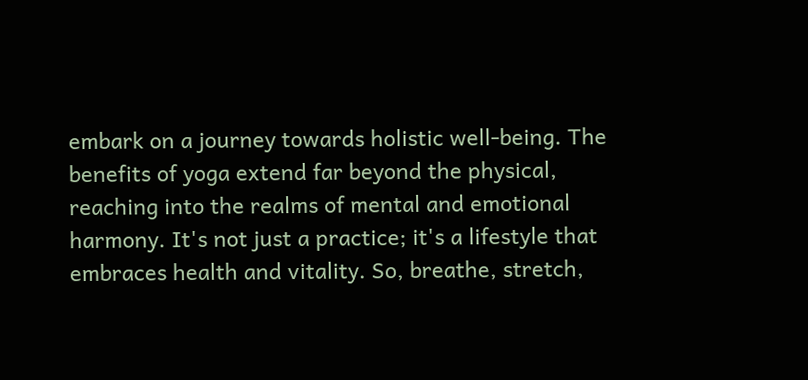embark on a journey towards holistic well-being. The benefits of yoga extend far beyond the physical, reaching into the realms of mental and emotional harmony. It's not just a practice; it's a lifestyle that embraces health and vitality. So, breathe, stretch,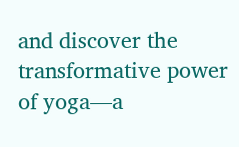and discover the transformative power of yoga—a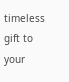timeless gift to your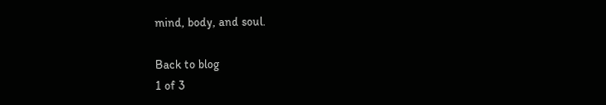mind, body, and soul.

Back to blog
1 of 3